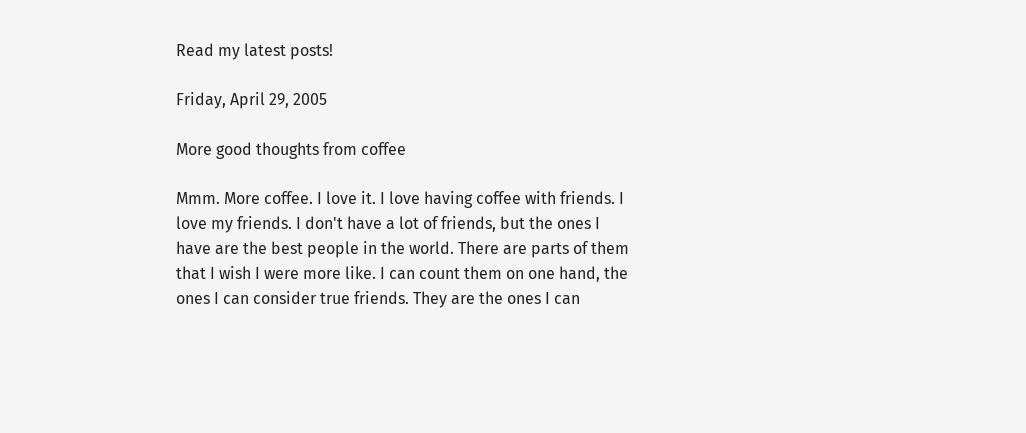Read my latest posts!

Friday, April 29, 2005

More good thoughts from coffee

Mmm. More coffee. I love it. I love having coffee with friends. I love my friends. I don't have a lot of friends, but the ones I have are the best people in the world. There are parts of them that I wish I were more like. I can count them on one hand, the ones I can consider true friends. They are the ones I can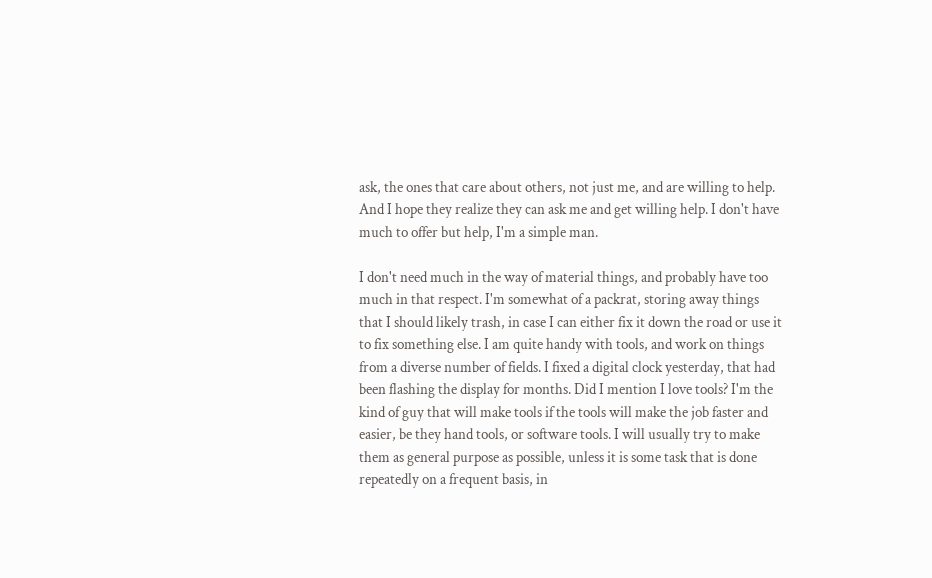ask, the ones that care about others, not just me, and are willing to help. And I hope they realize they can ask me and get willing help. I don't have much to offer but help, I'm a simple man.

I don't need much in the way of material things, and probably have too much in that respect. I'm somewhat of a packrat, storing away things that I should likely trash, in case I can either fix it down the road or use it to fix something else. I am quite handy with tools, and work on things from a diverse number of fields. I fixed a digital clock yesterday, that had been flashing the display for months. Did I mention I love tools? I'm the kind of guy that will make tools if the tools will make the job faster and easier, be they hand tools, or software tools. I will usually try to make them as general purpose as possible, unless it is some task that is done repeatedly on a frequent basis, in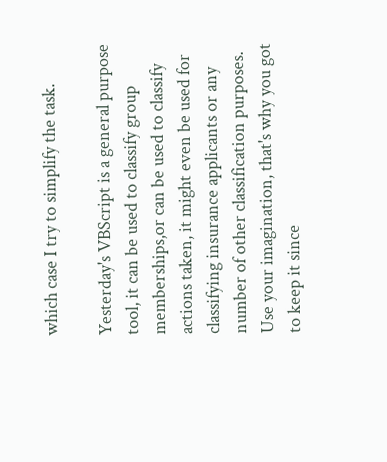which case I try to simplify the task.

Yesterday's VBScript is a general purpose tool, it can be used to classify group memberships,or can be used to classify actions taken, it might even be used for classifying insurance applicants or any number of other classification purposes. Use your imagination, that's why you got to keep it since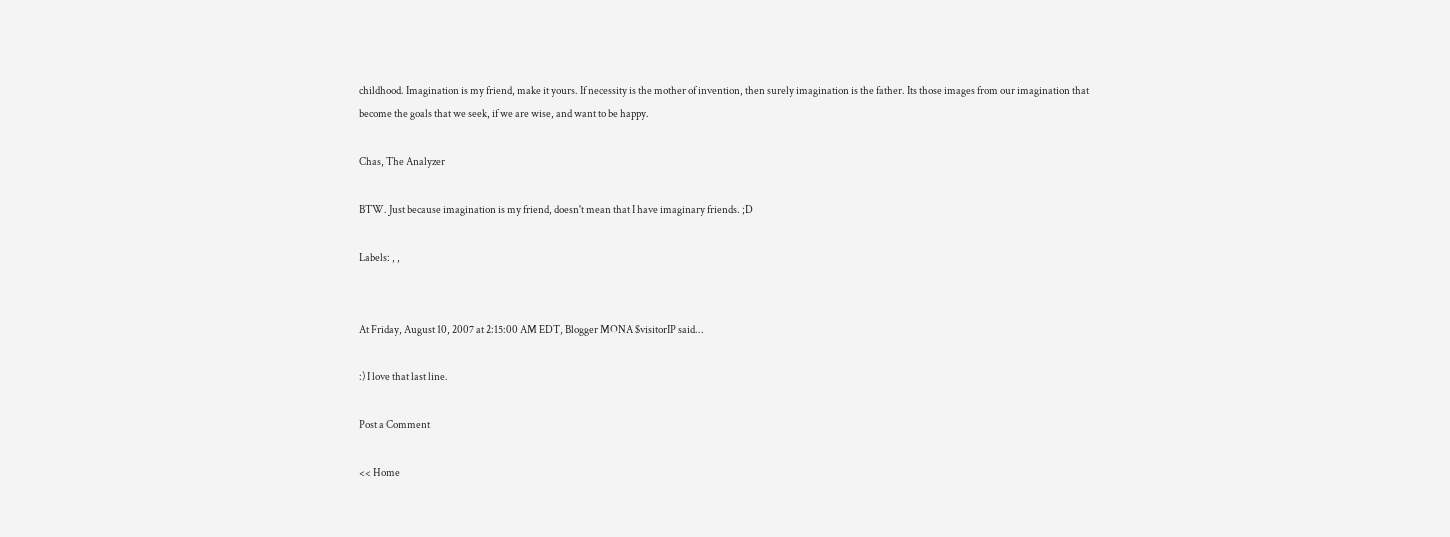childhood. Imagination is my friend, make it yours. If necessity is the mother of invention, then surely imagination is the father. Its those images from our imagination that become the goals that we seek, if we are wise, and want to be happy.

Chas, The Analyzer

BTW. Just because imagination is my friend, doesn't mean that I have imaginary friends. ;D

Labels: , ,


At Friday, August 10, 2007 at 2:15:00 AM EDT, Blogger MONA $visitorIP said...

:) I love that last line.

Post a Comment

<< Home